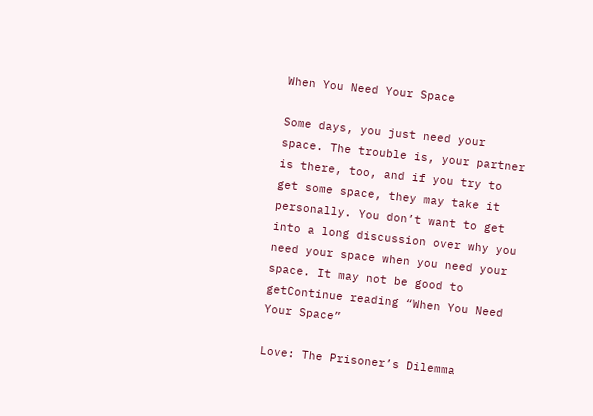When You Need Your Space

Some days, you just need your space. The trouble is, your partner is there, too, and if you try to get some space, they may take it personally. You don’t want to get into a long discussion over why you need your space when you need your space. It may not be good to getContinue reading “When You Need Your Space”

Love: The Prisoner’s Dilemma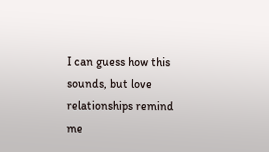I can guess how this sounds, but love relationships remind me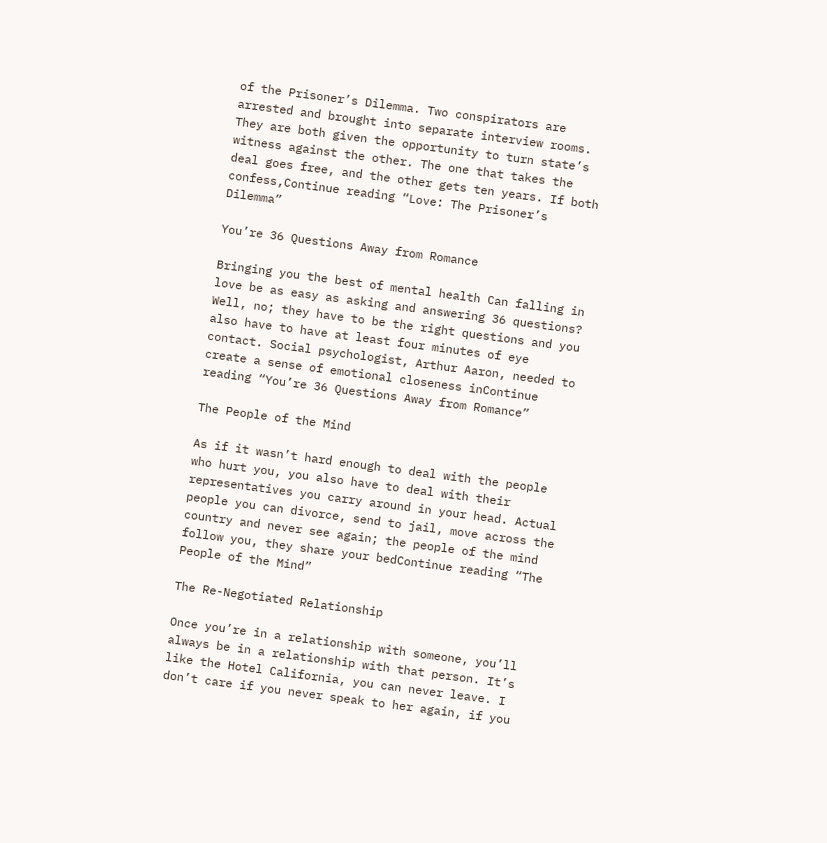of the Prisoner’s Dilemma. Two conspirators are arrested and brought into separate interview rooms. They are both given the opportunity to turn state’s witness against the other. The one that takes the deal goes free, and the other gets ten years. If both confess,Continue reading “Love: The Prisoner’s Dilemma”

You’re 36 Questions Away from Romance

Bringing you the best of mental health Can falling in love be as easy as asking and answering 36 questions? Well, no; they have to be the right questions and you also have to have at least four minutes of eye contact. Social psychologist, Arthur Aaron, needed to create a sense of emotional closeness inContinue reading “You’re 36 Questions Away from Romance”

The People of the Mind

As if it wasn’t hard enough to deal with the people who hurt you, you also have to deal with their representatives you carry around in your head. Actual people you can divorce, send to jail, move across the country and never see again; the people of the mind follow you, they share your bedContinue reading “The People of the Mind”

The Re-Negotiated Relationship

Once you’re in a relationship with someone, you’ll always be in a relationship with that person. It’s like the Hotel California, you can never leave. I don’t care if you never speak to her again, if you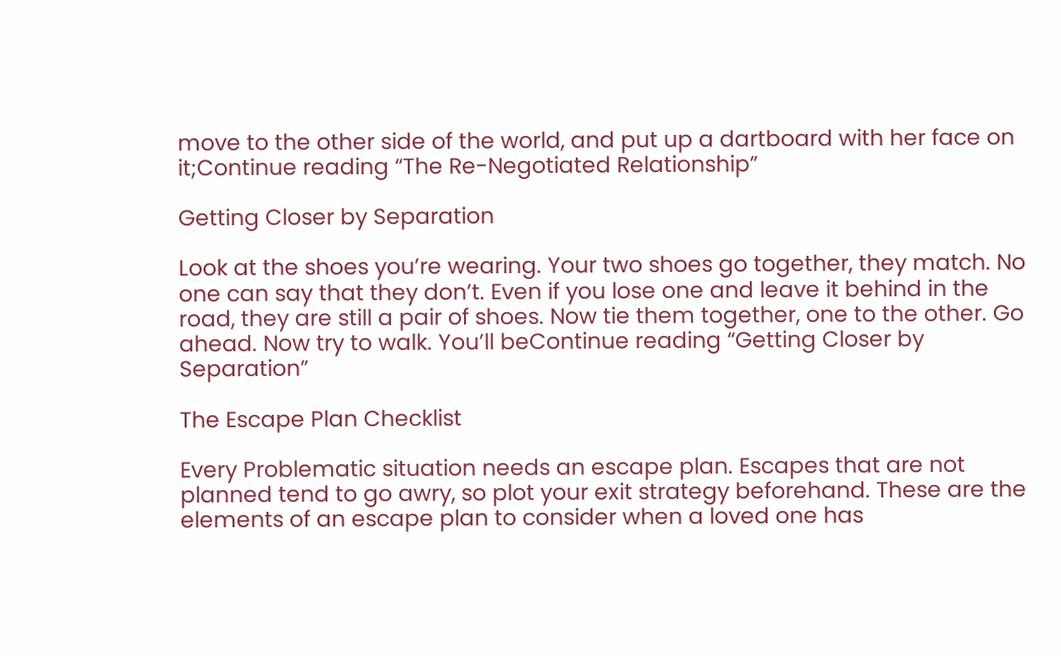move to the other side of the world, and put up a dartboard with her face on it;Continue reading “The Re-Negotiated Relationship”

Getting Closer by Separation

Look at the shoes you’re wearing. Your two shoes go together, they match. No one can say that they don’t. Even if you lose one and leave it behind in the road, they are still a pair of shoes. Now tie them together, one to the other. Go ahead. Now try to walk. You’ll beContinue reading “Getting Closer by Separation”

The Escape Plan Checklist

Every Problematic situation needs an escape plan. Escapes that are not planned tend to go awry, so plot your exit strategy beforehand. These are the elements of an escape plan to consider when a loved one has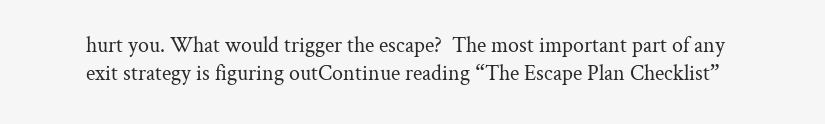hurt you. What would trigger the escape?  The most important part of any exit strategy is figuring outContinue reading “The Escape Plan Checklist”